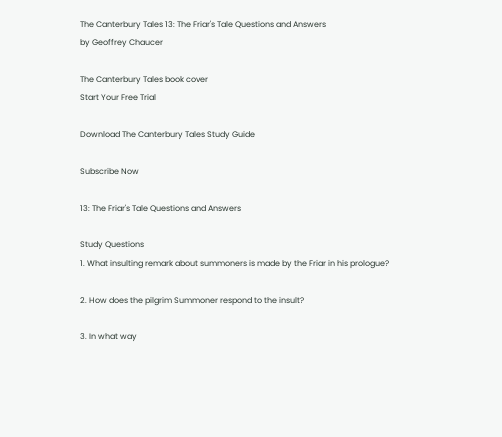The Canterbury Tales 13: The Friar's Tale Questions and Answers
by Geoffrey Chaucer

The Canterbury Tales book cover
Start Your Free Trial

Download The Canterbury Tales Study Guide

Subscribe Now

13: The Friar's Tale Questions and Answers

Study Questions
1. What insulting remark about summoners is made by the Friar in his prologue?

2. How does the pilgrim Summoner respond to the insult?

3. In what way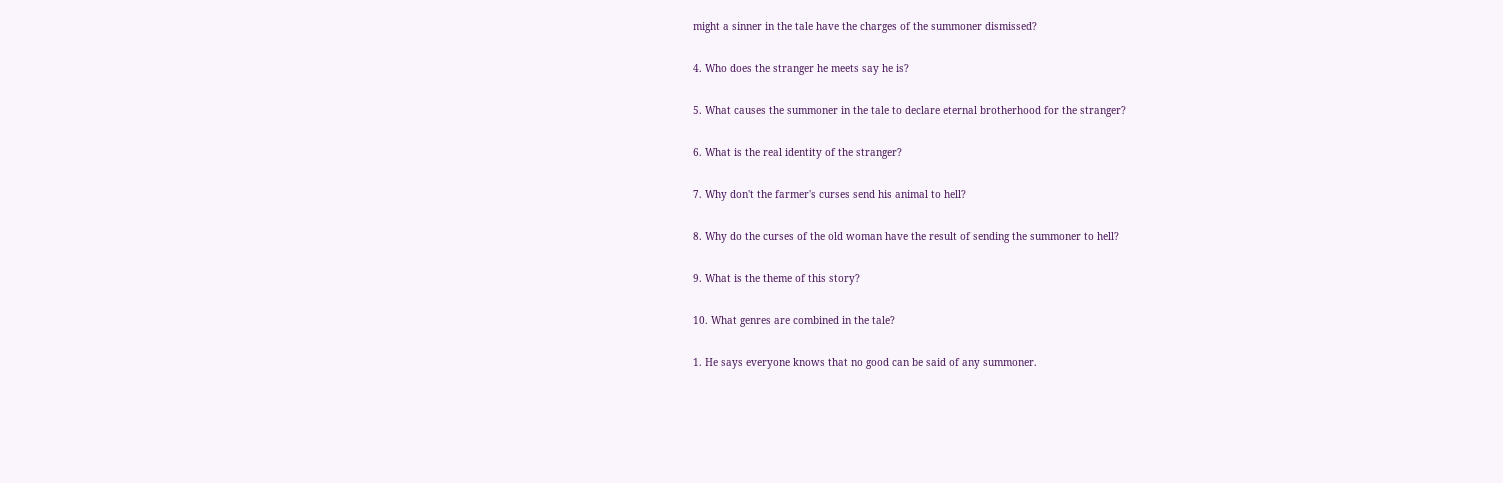might a sinner in the tale have the charges of the summoner dismissed?

4. Who does the stranger he meets say he is?

5. What causes the summoner in the tale to declare eternal brotherhood for the stranger?

6. What is the real identity of the stranger?

7. Why don't the farmer's curses send his animal to hell?

8. Why do the curses of the old woman have the result of sending the summoner to hell?

9. What is the theme of this story?

10. What genres are combined in the tale?

1. He says everyone knows that no good can be said of any summoner.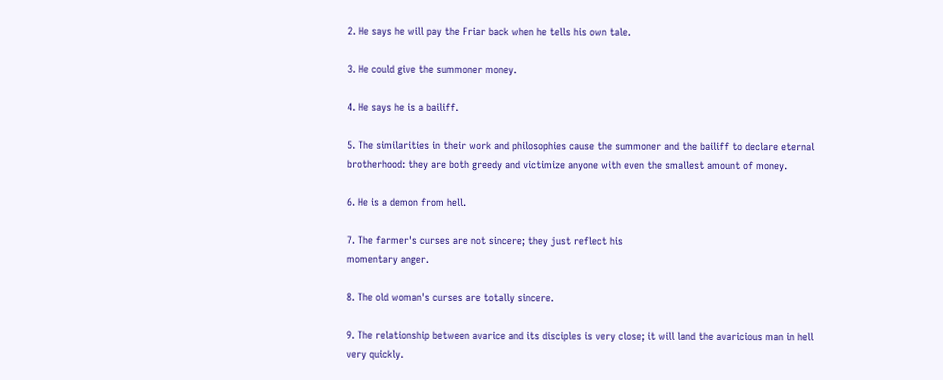2. He says he will pay the Friar back when he tells his own tale.

3. He could give the summoner money.

4. He says he is a bailiff.

5. The similarities in their work and philosophies cause the summoner and the bailiff to declare eternal brotherhood: they are both greedy and victimize anyone with even the smallest amount of money.

6. He is a demon from hell.

7. The farmer's curses are not sincere; they just reflect his
momentary anger.

8. The old woman's curses are totally sincere.

9. The relationship between avarice and its disciples is very close; it will land the avaricious man in hell very quickly.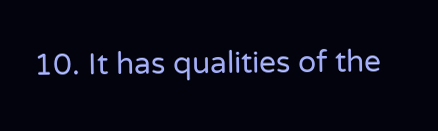10. It has qualities of the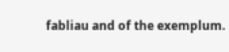fabliau and of the exemplum.